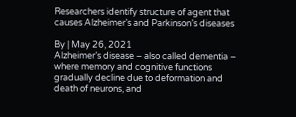Researchers identify structure of agent that causes Alzheimer’s and Parkinson’s diseases

By | May 26, 2021
Alzheimer’s disease – also called dementia – where memory and cognitive functions gradually decline due to deformation and death of neurons, and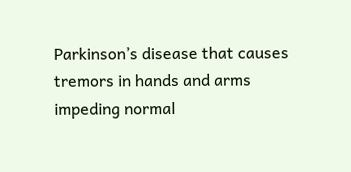Parkinson’s disease that causes tremors in hands and arms impeding normal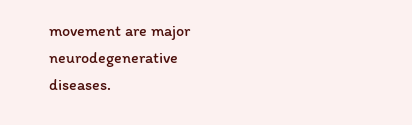movement are major neurodegenerative diseases.